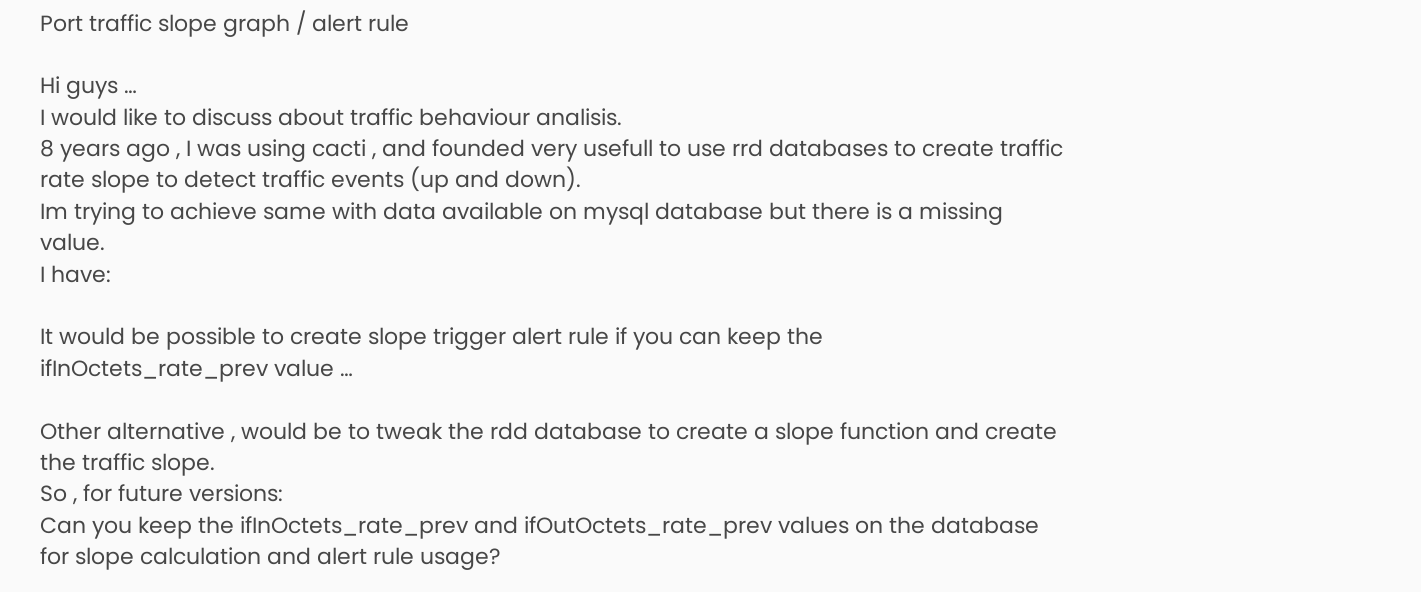Port traffic slope graph / alert rule

Hi guys …
I would like to discuss about traffic behaviour analisis.
8 years ago , I was using cacti , and founded very usefull to use rrd databases to create traffic rate slope to detect traffic events (up and down).
Im trying to achieve same with data available on mysql database but there is a missing value.
I have:

It would be possible to create slope trigger alert rule if you can keep the
ifInOctets_rate_prev value …

Other alternative , would be to tweak the rdd database to create a slope function and create the traffic slope.
So , for future versions:
Can you keep the ifInOctets_rate_prev and ifOutOctets_rate_prev values on the database for slope calculation and alert rule usage?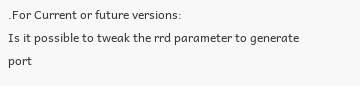.For Current or future versions:
Is it possible to tweak the rrd parameter to generate port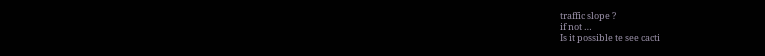traffic slope ?
if not …
Is it possible te see cacti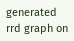generated rrd graph on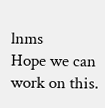lnms
Hope we can work on this.